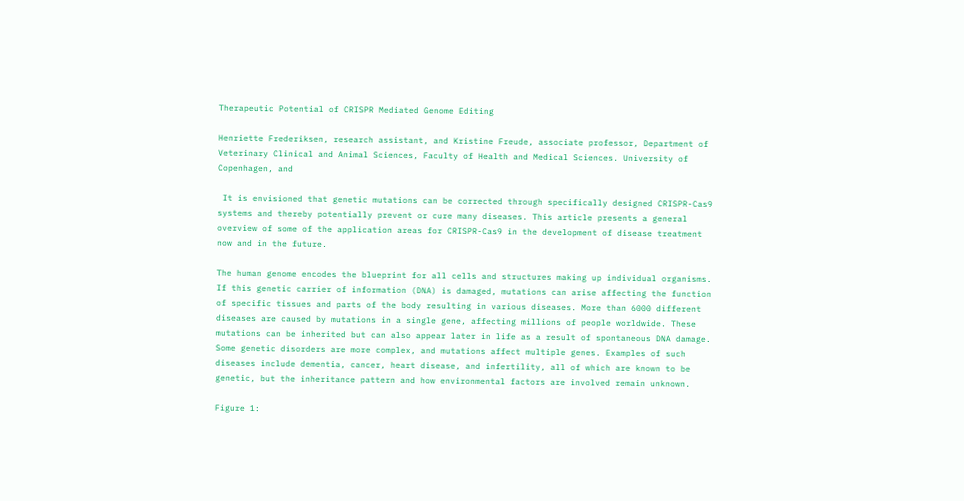Therapeutic Potential of CRISPR Mediated Genome Editing

Henriette Frederiksen, research assistant, and Kristine Freude, associate professor, Department of Veterinary Clinical and Animal Sciences, Faculty of Health and Medical Sciences. University of Copenhagen, and

 It is envisioned that genetic mutations can be corrected through specifically designed CRISPR-Cas9 systems and thereby potentially prevent or cure many diseases. This article presents a general overview of some of the application areas for CRISPR-Cas9 in the development of disease treatment now and in the future.

The human genome encodes the blueprint for all cells and structures making up individual organisms. If this genetic carrier of information (DNA) is damaged, mutations can arise affecting the function of specific tissues and parts of the body resulting in various diseases. More than 6000 different diseases are caused by mutations in a single gene, affecting millions of people worldwide. These mutations can be inherited but can also appear later in life as a result of spontaneous DNA damage. Some genetic disorders are more complex, and mutations affect multiple genes. Examples of such diseases include dementia, cancer, heart disease, and infertility, all of which are known to be genetic, but the inheritance pattern and how environmental factors are involved remain unknown.

Figure 1: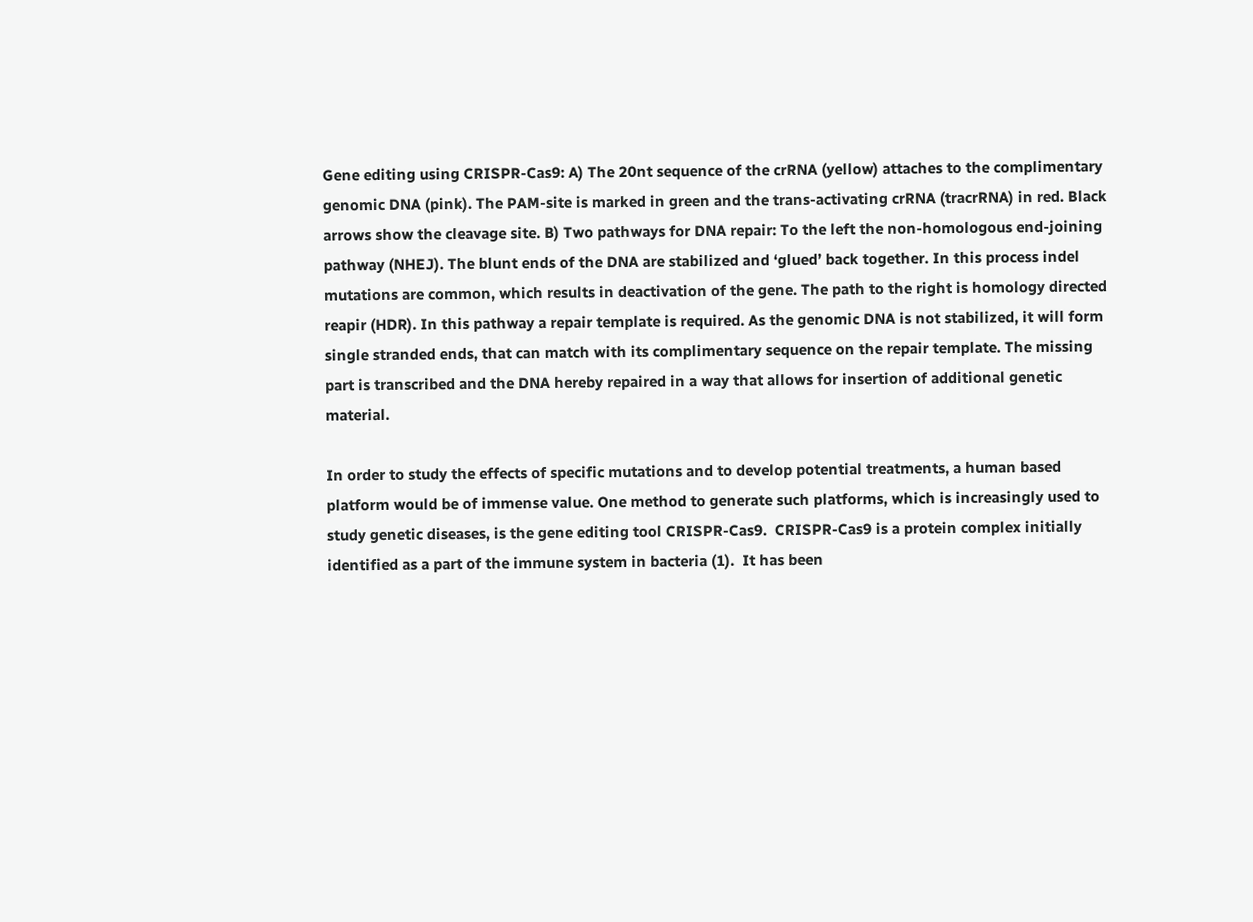Gene editing using CRISPR-Cas9: A) The 20nt sequence of the crRNA (yellow) attaches to the complimentary genomic DNA (pink). The PAM-site is marked in green and the trans-activating crRNA (tracrRNA) in red. Black arrows show the cleavage site. B) Two pathways for DNA repair: To the left the non-homologous end-joining pathway (NHEJ). The blunt ends of the DNA are stabilized and ‘glued’ back together. In this process indel mutations are common, which results in deactivation of the gene. The path to the right is homology directed reapir (HDR). In this pathway a repair template is required. As the genomic DNA is not stabilized, it will form single stranded ends, that can match with its complimentary sequence on the repair template. The missing part is transcribed and the DNA hereby repaired in a way that allows for insertion of additional genetic material.

In order to study the effects of specific mutations and to develop potential treatments, a human based platform would be of immense value. One method to generate such platforms, which is increasingly used to study genetic diseases, is the gene editing tool CRISPR-Cas9.  CRISPR-Cas9 is a protein complex initially identified as a part of the immune system in bacteria (1).  It has been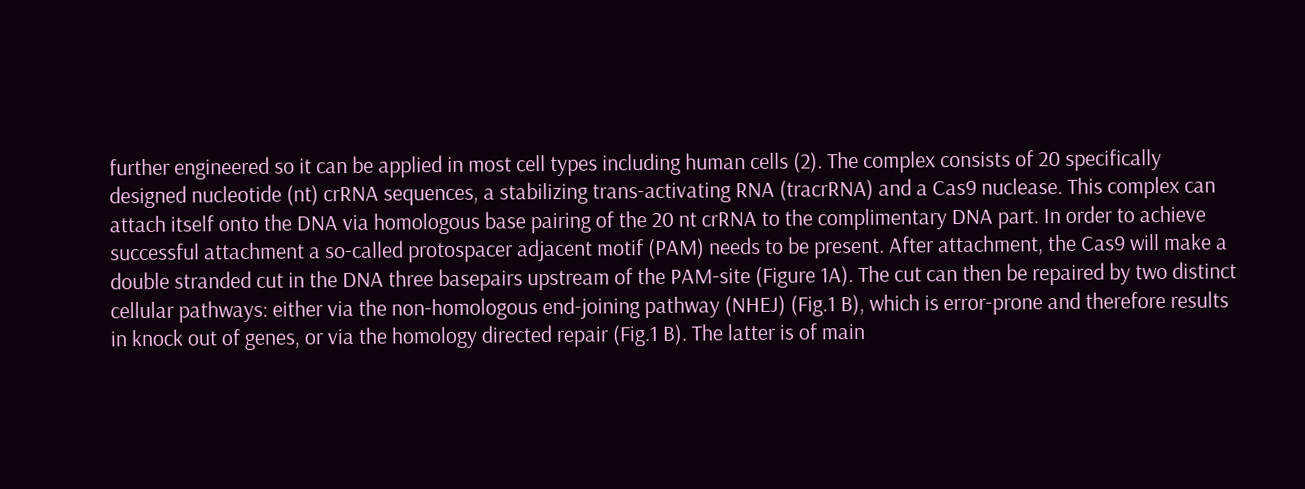further engineered so it can be applied in most cell types including human cells (2). The complex consists of 20 specifically designed nucleotide (nt) crRNA sequences, a stabilizing trans-activating RNA (tracrRNA) and a Cas9 nuclease. This complex can attach itself onto the DNA via homologous base pairing of the 20 nt crRNA to the complimentary DNA part. In order to achieve successful attachment a so-called protospacer adjacent motif (PAM) needs to be present. After attachment, the Cas9 will make a double stranded cut in the DNA three basepairs upstream of the PAM-site (Figure 1A). The cut can then be repaired by two distinct cellular pathways: either via the non-homologous end-joining pathway (NHEJ) (Fig.1 B), which is error-prone and therefore results in knock out of genes, or via the homology directed repair (Fig.1 B). The latter is of main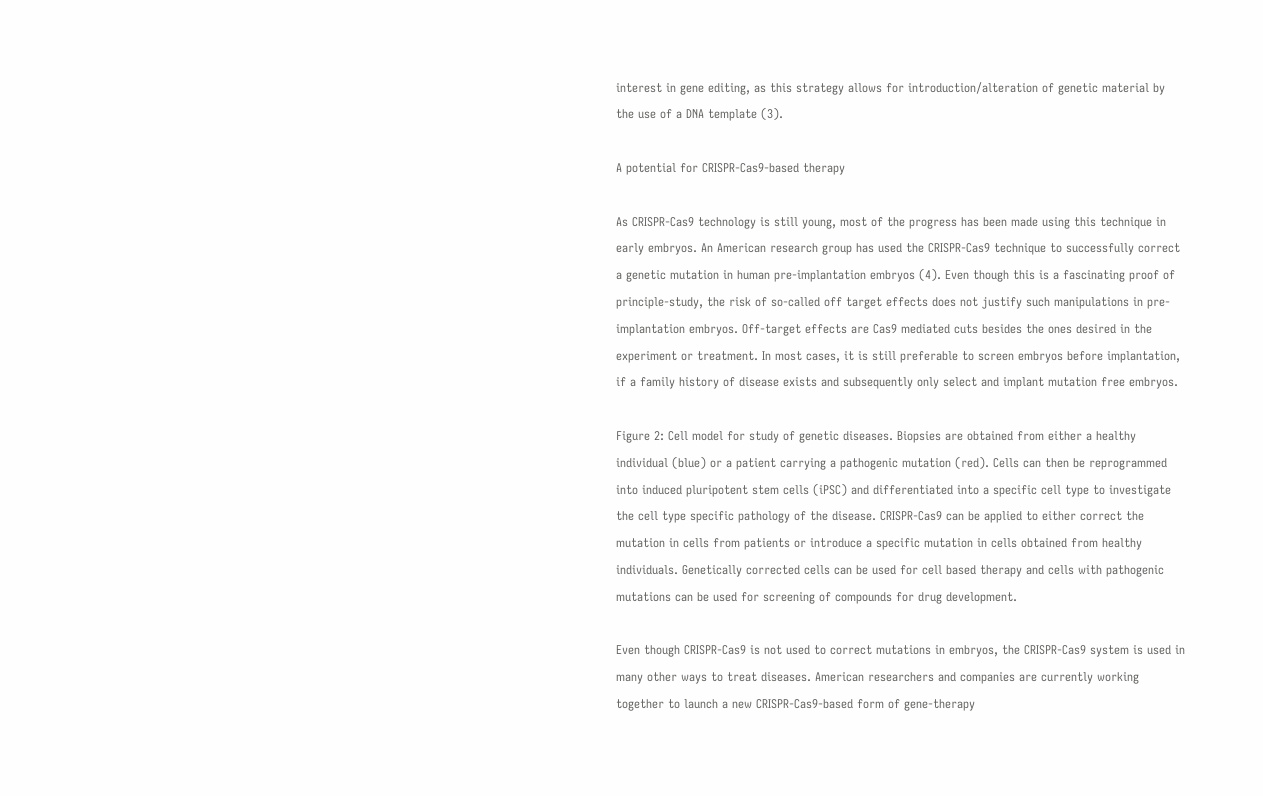interest in gene editing, as this strategy allows for introduction/alteration of genetic material by the use of a DNA template (3).

A potential for CRISPR-Cas9-based therapy

As CRISPR-Cas9 technology is still young, most of the progress has been made using this technique in early embryos. An American research group has used the CRISPR-Cas9 technique to successfully correct a genetic mutation in human pre-implantation embryos (4). Even though this is a fascinating proof of principle-study, the risk of so-called off target effects does not justify such manipulations in pre-implantation embryos. Off-target effects are Cas9 mediated cuts besides the ones desired in the experiment or treatment. In most cases, it is still preferable to screen embryos before implantation, if a family history of disease exists and subsequently only select and implant mutation free embryos.

Figure 2: Cell model for study of genetic diseases. Biopsies are obtained from either a healthy individual (blue) or a patient carrying a pathogenic mutation (red). Cells can then be reprogrammed into induced pluripotent stem cells (iPSC) and differentiated into a specific cell type to investigate the cell type specific pathology of the disease. CRISPR-Cas9 can be applied to either correct the mutation in cells from patients or introduce a specific mutation in cells obtained from healthy individuals. Genetically corrected cells can be used for cell based therapy and cells with pathogenic mutations can be used for screening of compounds for drug development.

Even though CRISPR-Cas9 is not used to correct mutations in embryos, the CRISPR-Cas9 system is used in many other ways to treat diseases. American researchers and companies are currently working together to launch a new CRISPR-Cas9-based form of gene-therapy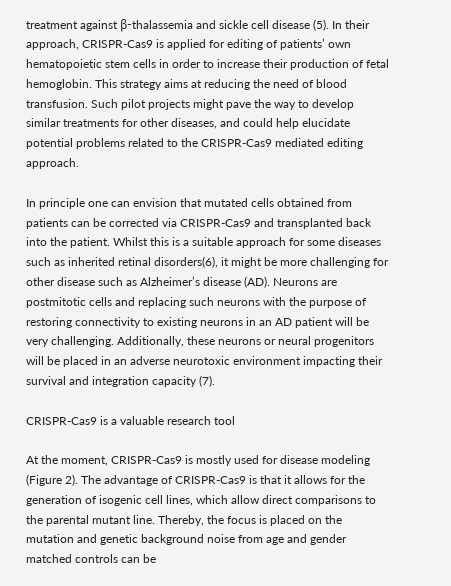treatment against β-thalassemia and sickle cell disease (5). In their approach, CRISPR-Cas9 is applied for editing of patients’ own hematopoietic stem cells in order to increase their production of fetal hemoglobin. This strategy aims at reducing the need of blood transfusion. Such pilot projects might pave the way to develop similar treatments for other diseases, and could help elucidate potential problems related to the CRISPR-Cas9 mediated editing approach.

In principle one can envision that mutated cells obtained from patients can be corrected via CRISPR-Cas9 and transplanted back into the patient. Whilst this is a suitable approach for some diseases such as inherited retinal disorders(6), it might be more challenging for other disease such as Alzheimer’s disease (AD). Neurons are postmitotic cells and replacing such neurons with the purpose of restoring connectivity to existing neurons in an AD patient will be very challenging. Additionally, these neurons or neural progenitors will be placed in an adverse neurotoxic environment impacting their survival and integration capacity (7).

CRISPR-Cas9 is a valuable research tool

At the moment, CRISPR-Cas9 is mostly used for disease modeling (Figure 2). The advantage of CRISPR-Cas9 is that it allows for the generation of isogenic cell lines, which allow direct comparisons to the parental mutant line. Thereby, the focus is placed on the mutation and genetic background noise from age and gender matched controls can be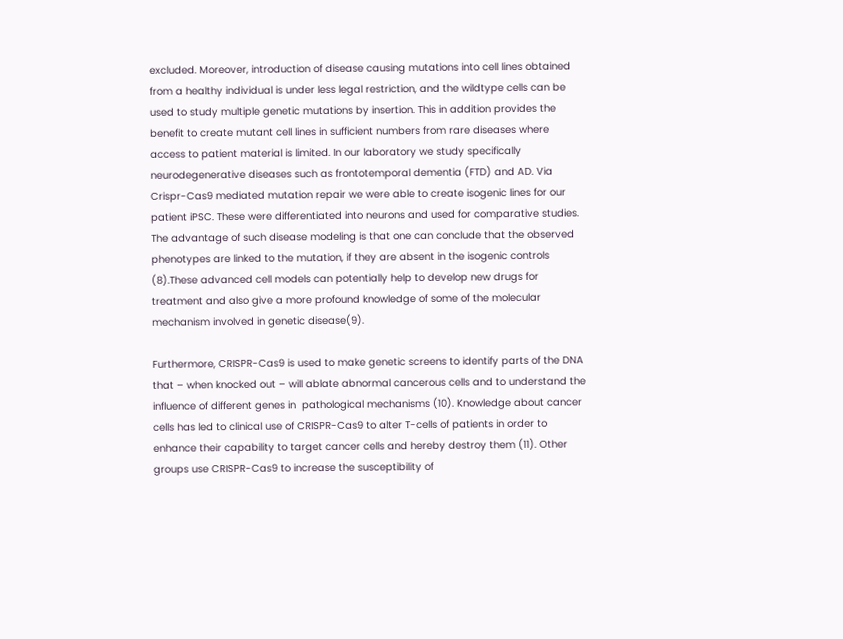excluded. Moreover, introduction of disease causing mutations into cell lines obtained from a healthy individual is under less legal restriction, and the wildtype cells can be used to study multiple genetic mutations by insertion. This in addition provides the benefit to create mutant cell lines in sufficient numbers from rare diseases where access to patient material is limited. In our laboratory we study specifically neurodegenerative diseases such as frontotemporal dementia (FTD) and AD. Via Crispr-Cas9 mediated mutation repair we were able to create isogenic lines for our patient iPSC. These were differentiated into neurons and used for comparative studies. The advantage of such disease modeling is that one can conclude that the observed phenotypes are linked to the mutation, if they are absent in the isogenic controls (8).These advanced cell models can potentially help to develop new drugs for treatment and also give a more profound knowledge of some of the molecular mechanism involved in genetic disease(9).

Furthermore, CRISPR-Cas9 is used to make genetic screens to identify parts of the DNA that – when knocked out – will ablate abnormal cancerous cells and to understand the influence of different genes in  pathological mechanisms (10). Knowledge about cancer cells has led to clinical use of CRISPR-Cas9 to alter T-cells of patients in order to enhance their capability to target cancer cells and hereby destroy them (11). Other groups use CRISPR-Cas9 to increase the susceptibility of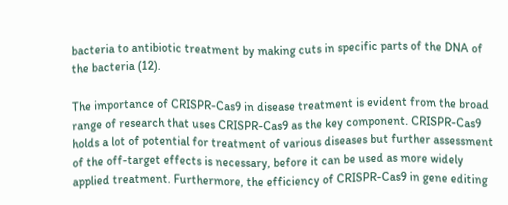bacteria to antibiotic treatment by making cuts in specific parts of the DNA of the bacteria (12).

The importance of CRISPR-Cas9 in disease treatment is evident from the broad range of research that uses CRISPR-Cas9 as the key component. CRISPR-Cas9 holds a lot of potential for treatment of various diseases but further assessment of the off-target effects is necessary, before it can be used as more widely applied treatment. Furthermore, the efficiency of CRISPR-Cas9 in gene editing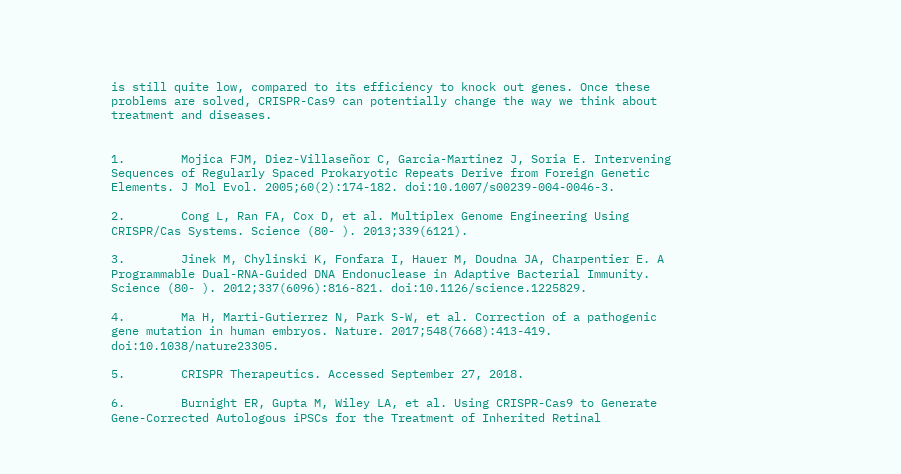is still quite low, compared to its efficiency to knock out genes. Once these problems are solved, CRISPR-Cas9 can potentially change the way we think about treatment and diseases.


1.        Mojica FJM, Diez-Villaseñor C, Garcia-Martinez J, Soria E. Intervening Sequences of Regularly Spaced Prokaryotic Repeats Derive from Foreign Genetic Elements. J Mol Evol. 2005;60(2):174-182. doi:10.1007/s00239-004-0046-3.

2.        Cong L, Ran FA, Cox D, et al. Multiplex Genome Engineering Using CRISPR/Cas Systems. Science (80- ). 2013;339(6121).

3.        Jinek M, Chylinski K, Fonfara I, Hauer M, Doudna JA, Charpentier E. A Programmable Dual-RNA-Guided DNA Endonuclease in Adaptive Bacterial Immunity. Science (80- ). 2012;337(6096):816-821. doi:10.1126/science.1225829.

4.        Ma H, Marti-Gutierrez N, Park S-W, et al. Correction of a pathogenic gene mutation in human embryos. Nature. 2017;548(7668):413-419. doi:10.1038/nature23305.

5.        CRISPR Therapeutics. Accessed September 27, 2018.

6.        Burnight ER, Gupta M, Wiley LA, et al. Using CRISPR-Cas9 to Generate Gene-Corrected Autologous iPSCs for the Treatment of Inherited Retinal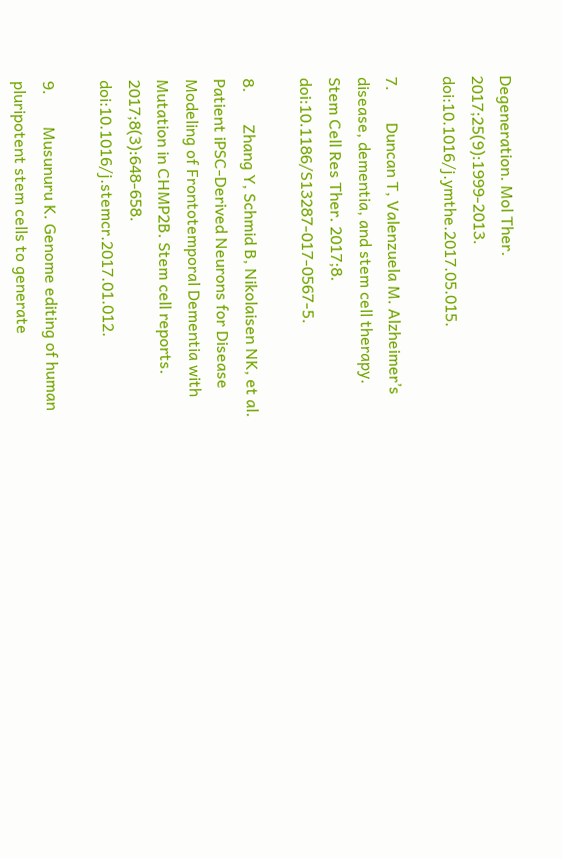Degeneration. Mol Ther. 2017;25(9):1999-2013. doi:10.1016/j.ymthe.2017.05.015.

7.        Duncan T, Valenzuela M. Alzheimer’s disease, dementia, and stem cell therapy. Stem Cell Res Ther. 2017;8. doi:10.1186/S13287-017-0567-5.

8.        Zhang Y, Schmid B, Nikolaisen NK, et al. Patient iPSC-Derived Neurons for Disease Modeling of Frontotemporal Dementia with Mutation in CHMP2B. Stem cell reports. 2017;8(3):648-658. doi:10.1016/j.stemcr.2017.01.012.

9.        Musunuru K. Genome editing of human pluripotent stem cells to generate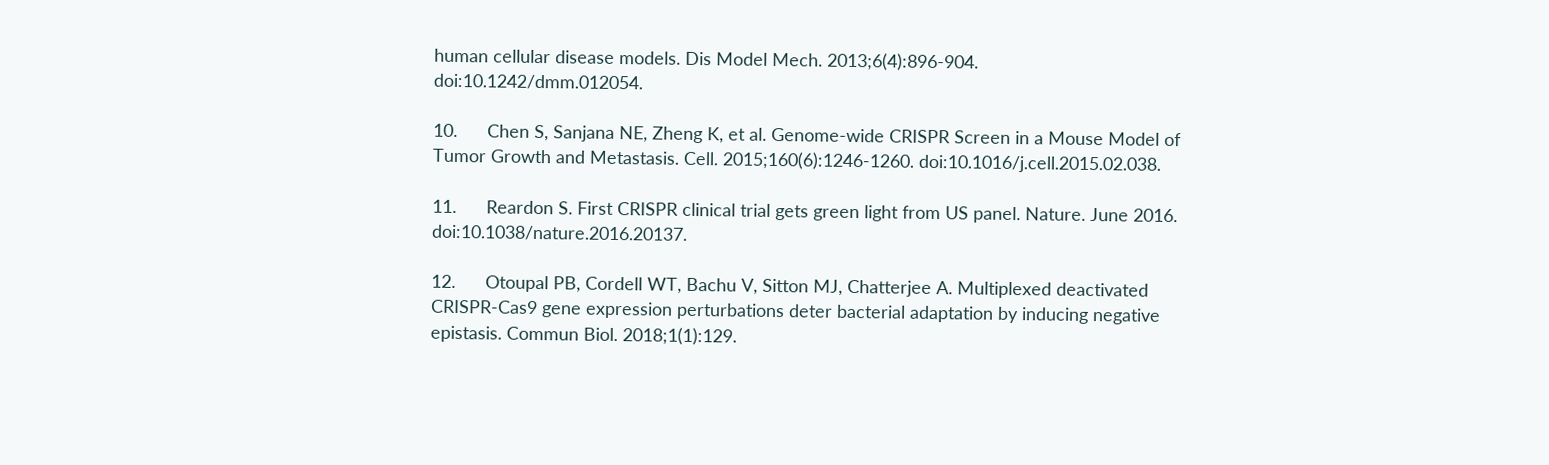human cellular disease models. Dis Model Mech. 2013;6(4):896-904. doi:10.1242/dmm.012054.

10.      Chen S, Sanjana NE, Zheng K, et al. Genome-wide CRISPR Screen in a Mouse Model of Tumor Growth and Metastasis. Cell. 2015;160(6):1246-1260. doi:10.1016/j.cell.2015.02.038.

11.      Reardon S. First CRISPR clinical trial gets green light from US panel. Nature. June 2016. doi:10.1038/nature.2016.20137.

12.      Otoupal PB, Cordell WT, Bachu V, Sitton MJ, Chatterjee A. Multiplexed deactivated CRISPR-Cas9 gene expression perturbations deter bacterial adaptation by inducing negative epistasis. Commun Biol. 2018;1(1):129.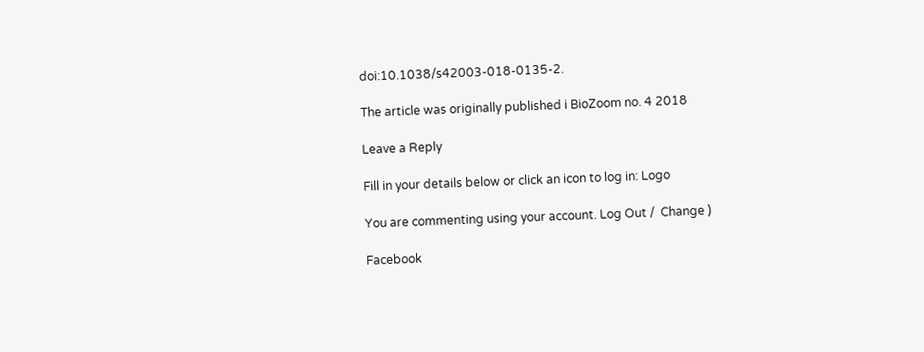doi:10.1038/s42003-018-0135-2.

The article was originally published i BioZoom no. 4 2018

Leave a Reply

Fill in your details below or click an icon to log in: Logo

You are commenting using your account. Log Out /  Change )

Facebook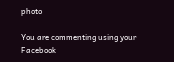photo

You are commenting using your Facebook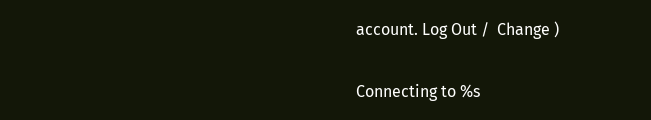account. Log Out /  Change )

Connecting to %s